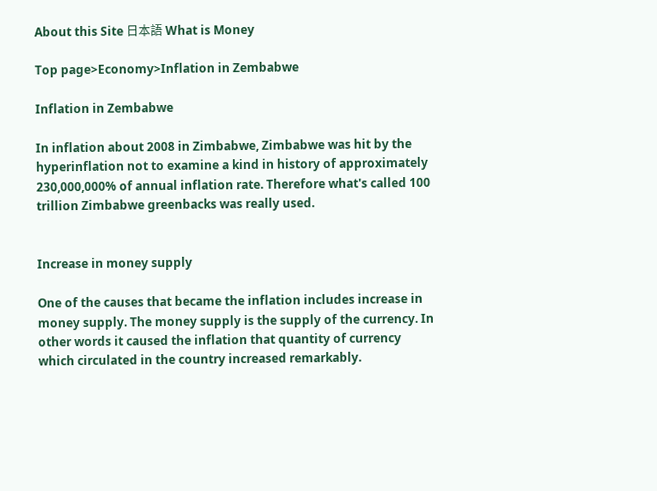About this Site 日本語 What is Money

Top page>Economy>Inflation in Zembabwe

Inflation in Zembabwe

In inflation about 2008 in Zimbabwe, Zimbabwe was hit by the hyperinflation not to examine a kind in history of approximately 230,000,000% of annual inflation rate. Therefore what's called 100 trillion Zimbabwe greenbacks was really used.


Increase in money supply

One of the causes that became the inflation includes increase in money supply. The money supply is the supply of the currency. In other words it caused the inflation that quantity of currency which circulated in the country increased remarkably.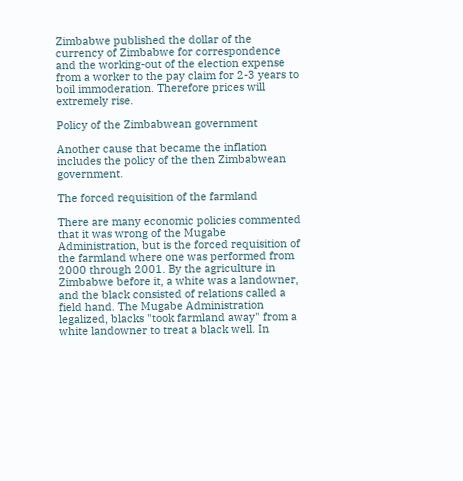Zimbabwe published the dollar of the currency of Zimbabwe for correspondence and the working-out of the election expense from a worker to the pay claim for 2-3 years to boil immoderation. Therefore prices will extremely rise.

Policy of the Zimbabwean government

Another cause that became the inflation includes the policy of the then Zimbabwean government.

The forced requisition of the farmland

There are many economic policies commented that it was wrong of the Mugabe Administration, but is the forced requisition of the farmland where one was performed from 2000 through 2001. By the agriculture in Zimbabwe before it, a white was a landowner, and the black consisted of relations called a field hand. The Mugabe Administration legalized, blacks "took farmland away" from a white landowner to treat a black well. In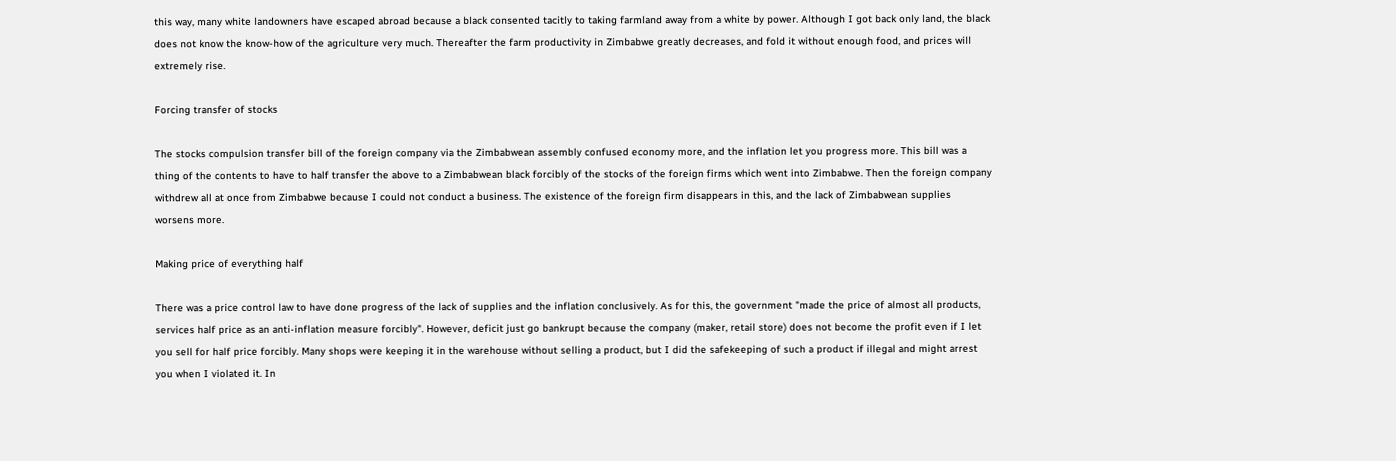this way, many white landowners have escaped abroad because a black consented tacitly to taking farmland away from a white by power. Although I got back only land, the black does not know the know-how of the agriculture very much. Thereafter the farm productivity in Zimbabwe greatly decreases, and fold it without enough food, and prices will extremely rise.

Forcing transfer of stocks

The stocks compulsion transfer bill of the foreign company via the Zimbabwean assembly confused economy more, and the inflation let you progress more. This bill was a thing of the contents to have to half transfer the above to a Zimbabwean black forcibly of the stocks of the foreign firms which went into Zimbabwe. Then the foreign company withdrew all at once from Zimbabwe because I could not conduct a business. The existence of the foreign firm disappears in this, and the lack of Zimbabwean supplies worsens more.

Making price of everything half

There was a price control law to have done progress of the lack of supplies and the inflation conclusively. As for this, the government "made the price of almost all products, services half price as an anti-inflation measure forcibly". However, deficit just go bankrupt because the company (maker, retail store) does not become the profit even if I let you sell for half price forcibly. Many shops were keeping it in the warehouse without selling a product, but I did the safekeeping of such a product if illegal and might arrest you when I violated it. In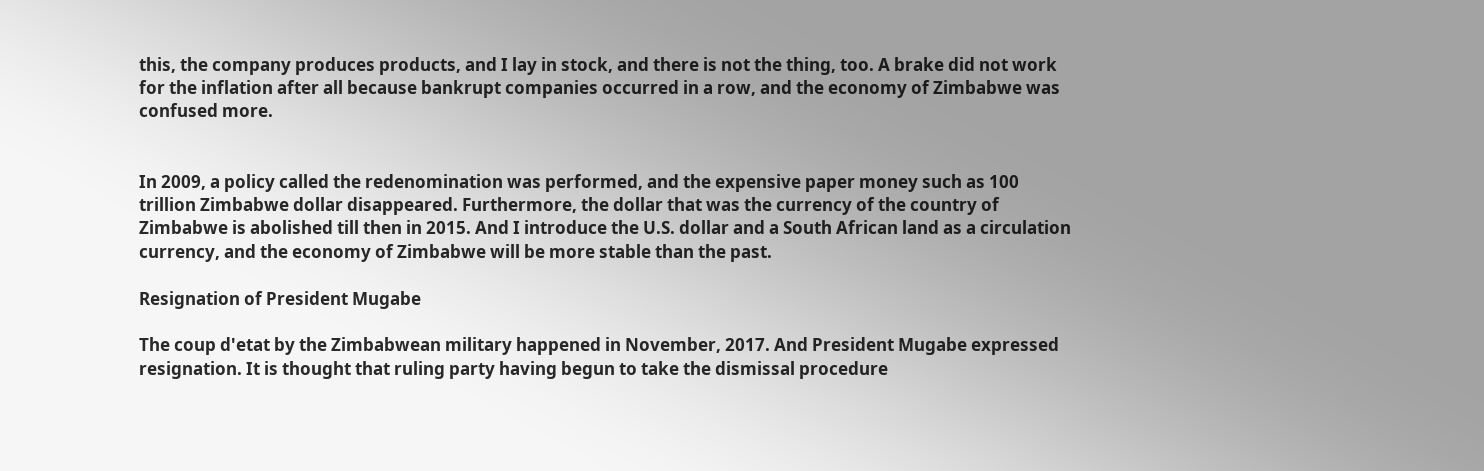this, the company produces products, and I lay in stock, and there is not the thing, too. A brake did not work for the inflation after all because bankrupt companies occurred in a row, and the economy of Zimbabwe was confused more.


In 2009, a policy called the redenomination was performed, and the expensive paper money such as 100 trillion Zimbabwe dollar disappeared. Furthermore, the dollar that was the currency of the country of Zimbabwe is abolished till then in 2015. And I introduce the U.S. dollar and a South African land as a circulation currency, and the economy of Zimbabwe will be more stable than the past.

Resignation of President Mugabe

The coup d'etat by the Zimbabwean military happened in November, 2017. And President Mugabe expressed resignation. It is thought that ruling party having begun to take the dismissal procedure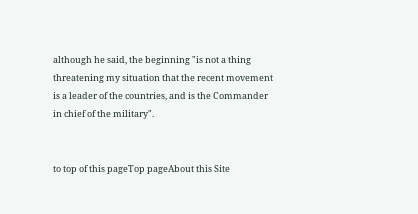although he said, the beginning "is not a thing threatening my situation that the recent movement is a leader of the countries, and is the Commander in chief of the military".


to top of this pageTop pageAbout this Site